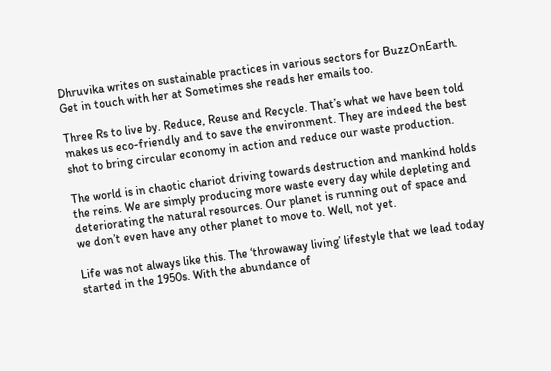Dhruvika writes on sustainable practices in various sectors for BuzzOnEarth. Get in touch with her at Sometimes she reads her emails too.

Three Rs to live by. Reduce, Reuse and Recycle. That’s what we have been told makes us eco-friendly and to save the environment. They are indeed the best shot to bring circular economy in action and reduce our waste production.

The world is in chaotic chariot driving towards destruction and mankind holds the reins. We are simply producing more waste every day while depleting and deteriorating the natural resources. Our planet is running out of space and we don’t even have any other planet to move to. Well, not yet.

Life was not always like this. The ‘throwaway living’ lifestyle that we lead today started in the 1950s. With the abundance of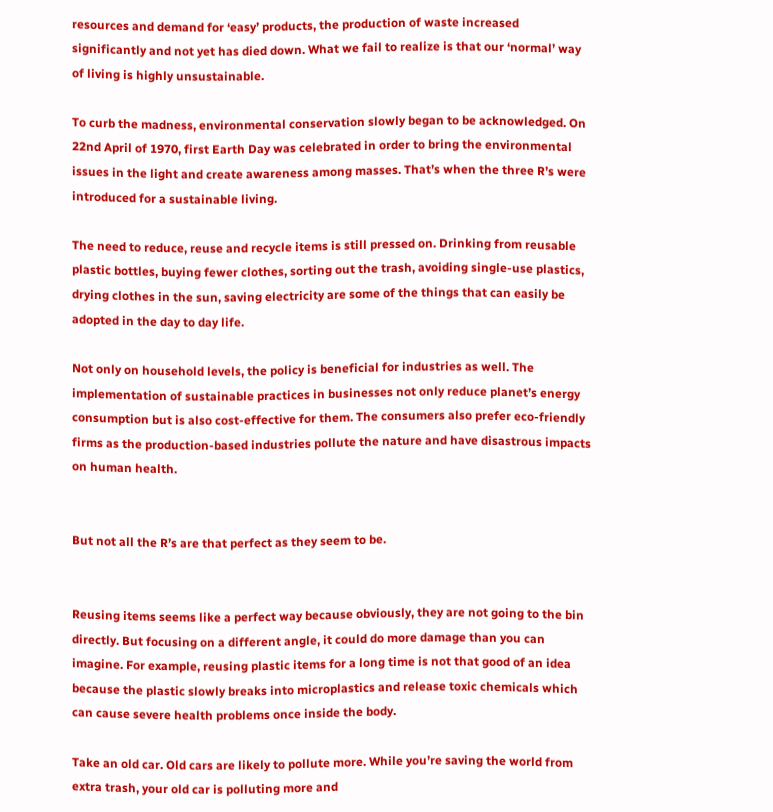resources and demand for ‘easy’ products, the production of waste increased significantly and not yet has died down. What we fail to realize is that our ‘normal’ way of living is highly unsustainable.

To curb the madness, environmental conservation slowly began to be acknowledged. On 22nd April of 1970, first Earth Day was celebrated in order to bring the environmental issues in the light and create awareness among masses. That’s when the three R’s were introduced for a sustainable living.

The need to reduce, reuse and recycle items is still pressed on. Drinking from reusable plastic bottles, buying fewer clothes, sorting out the trash, avoiding single-use plastics, drying clothes in the sun, saving electricity are some of the things that can easily be adopted in the day to day life.

Not only on household levels, the policy is beneficial for industries as well. The implementation of sustainable practices in businesses not only reduce planet’s energy consumption but is also cost-effective for them. The consumers also prefer eco-friendly firms as the production-based industries pollute the nature and have disastrous impacts on human health.


But not all the R’s are that perfect as they seem to be.


Reusing items seems like a perfect way because obviously, they are not going to the bin directly. But focusing on a different angle, it could do more damage than you can imagine. For example, reusing plastic items for a long time is not that good of an idea because the plastic slowly breaks into microplastics and release toxic chemicals which can cause severe health problems once inside the body.

Take an old car. Old cars are likely to pollute more. While you’re saving the world from extra trash, your old car is polluting more and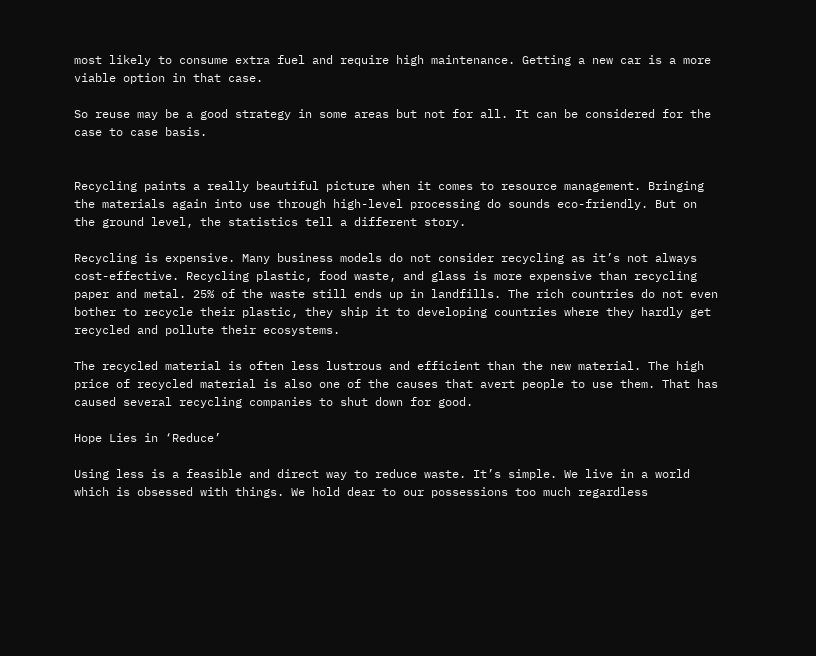most likely to consume extra fuel and require high maintenance. Getting a new car is a more viable option in that case.

So reuse may be a good strategy in some areas but not for all. It can be considered for the case to case basis.


Recycling paints a really beautiful picture when it comes to resource management. Bringing the materials again into use through high-level processing do sounds eco-friendly. But on the ground level, the statistics tell a different story.

Recycling is expensive. Many business models do not consider recycling as it’s not always cost-effective. Recycling plastic, food waste, and glass is more expensive than recycling paper and metal. 25% of the waste still ends up in landfills. The rich countries do not even bother to recycle their plastic, they ship it to developing countries where they hardly get recycled and pollute their ecosystems.

The recycled material is often less lustrous and efficient than the new material. The high price of recycled material is also one of the causes that avert people to use them. That has caused several recycling companies to shut down for good.

Hope Lies in ‘Reduce’

Using less is a feasible and direct way to reduce waste. It’s simple. We live in a world which is obsessed with things. We hold dear to our possessions too much regardless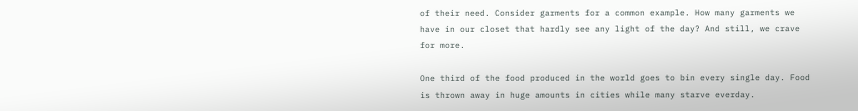of their need. Consider garments for a common example. How many garments we have in our closet that hardly see any light of the day? And still, we crave for more.

One third of the food produced in the world goes to bin every single day. Food is thrown away in huge amounts in cities while many starve everday.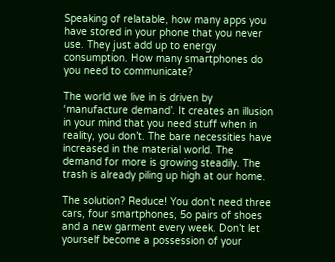Speaking of relatable, how many apps you have stored in your phone that you never use. They just add up to energy consumption. How many smartphones do you need to communicate?

The world we live in is driven by ‘manufacture demand’. It creates an illusion in your mind that you need stuff when in reality, you don’t. The bare necessities have increased in the material world. The demand for more is growing steadily. The trash is already piling up high at our home.

The solution? Reduce! You don’t need three cars, four smartphones, 5o pairs of shoes and a new garment every week. Don’t let yourself become a possession of your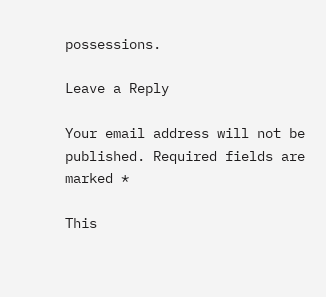possessions.

Leave a Reply

Your email address will not be published. Required fields are marked *

This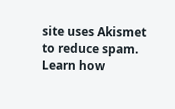site uses Akismet to reduce spam. Learn how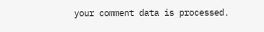your comment data is processed.